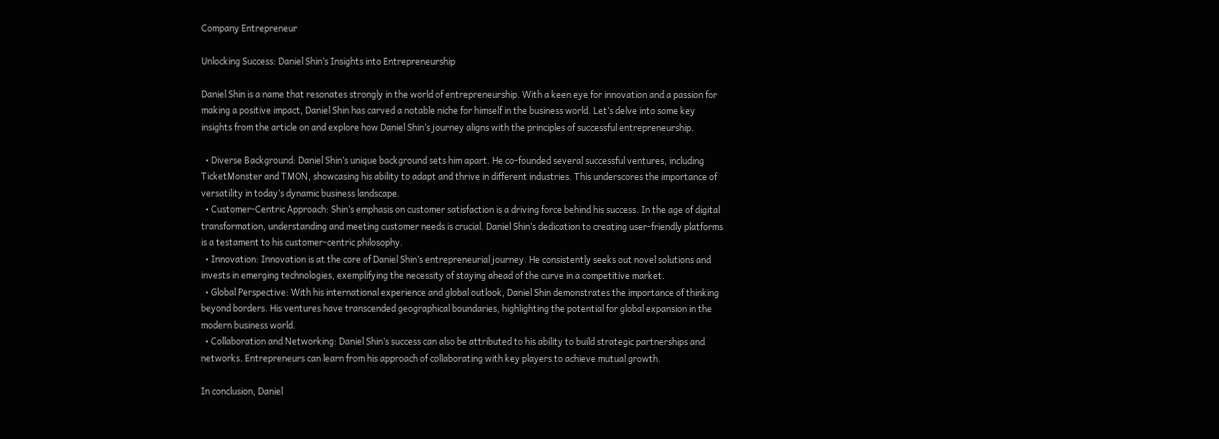Company Entrepreneur

Unlocking Success: Daniel Shin’s Insights into Entrepreneurship

Daniel Shin is a name that resonates strongly in the world of entrepreneurship. With a keen eye for innovation and a passion for making a positive impact, Daniel Shin has carved a notable niche for himself in the business world. Let’s delve into some key insights from the article on and explore how Daniel Shin’s journey aligns with the principles of successful entrepreneurship.

  • Diverse Background: Daniel Shin’s unique background sets him apart. He co-founded several successful ventures, including TicketMonster and TMON, showcasing his ability to adapt and thrive in different industries. This underscores the importance of versatility in today’s dynamic business landscape.
  • Customer-Centric Approach: Shin’s emphasis on customer satisfaction is a driving force behind his success. In the age of digital transformation, understanding and meeting customer needs is crucial. Daniel Shin’s dedication to creating user-friendly platforms is a testament to his customer-centric philosophy.
  • Innovation: Innovation is at the core of Daniel Shin’s entrepreneurial journey. He consistently seeks out novel solutions and invests in emerging technologies, exemplifying the necessity of staying ahead of the curve in a competitive market.
  • Global Perspective: With his international experience and global outlook, Daniel Shin demonstrates the importance of thinking beyond borders. His ventures have transcended geographical boundaries, highlighting the potential for global expansion in the modern business world.
  • Collaboration and Networking: Daniel Shin’s success can also be attributed to his ability to build strategic partnerships and networks. Entrepreneurs can learn from his approach of collaborating with key players to achieve mutual growth.

In conclusion, Daniel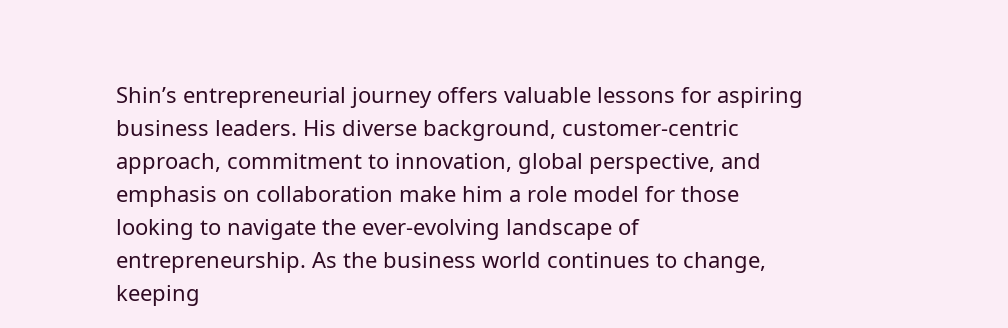Shin’s entrepreneurial journey offers valuable lessons for aspiring business leaders. His diverse background, customer-centric approach, commitment to innovation, global perspective, and emphasis on collaboration make him a role model for those looking to navigate the ever-evolving landscape of entrepreneurship. As the business world continues to change, keeping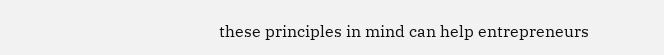these principles in mind can help entrepreneurs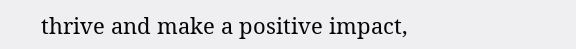thrive and make a positive impact,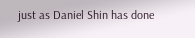just as Daniel Shin has done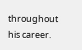throughout his career.